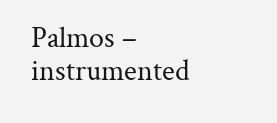Palmos – instrumented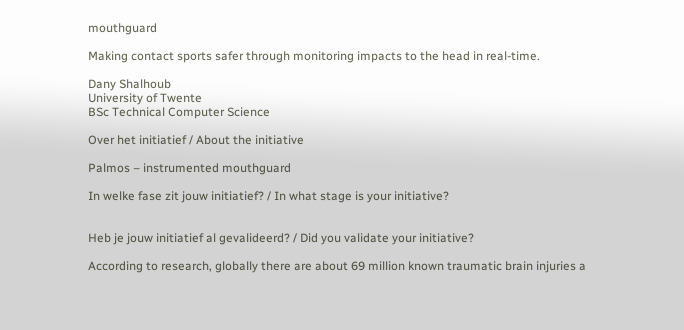mouthguard

Making contact sports safer through monitoring impacts to the head in real-time.

Dany Shalhoub
University of Twente
BSc Technical Computer Science

Over het initiatief / About the initiative

Palmos – instrumented mouthguard

In welke fase zit jouw initiatief? / In what stage is your initiative?


Heb je jouw initiatief al gevalideerd? / Did you validate your initiative?

According to research, globally there are about 69 million known traumatic brain injuries a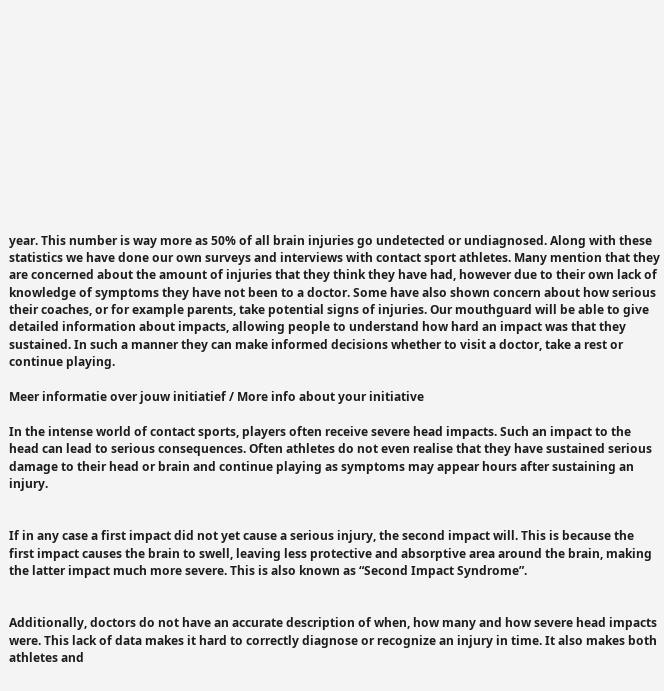year. This number is way more as 50% of all brain injuries go undetected or undiagnosed. Along with these statistics we have done our own surveys and interviews with contact sport athletes. Many mention that they are concerned about the amount of injuries that they think they have had, however due to their own lack of knowledge of symptoms they have not been to a doctor. Some have also shown concern about how serious their coaches, or for example parents, take potential signs of injuries. Our mouthguard will be able to give detailed information about impacts, allowing people to understand how hard an impact was that they sustained. In such a manner they can make informed decisions whether to visit a doctor, take a rest or continue playing.

Meer informatie over jouw initiatief / More info about your initiative

In the intense world of contact sports, players often receive severe head impacts. Such an impact to the head can lead to serious consequences. Often athletes do not even realise that they have sustained serious damage to their head or brain and continue playing as symptoms may appear hours after sustaining an injury.


If in any case a first impact did not yet cause a serious injury, the second impact will. This is because the first impact causes the brain to swell, leaving less protective and absorptive area around the brain, making the latter impact much more severe. This is also known as “Second Impact Syndrome”.


Additionally, doctors do not have an accurate description of when, how many and how severe head impacts were. This lack of data makes it hard to correctly diagnose or recognize an injury in time. It also makes both athletes and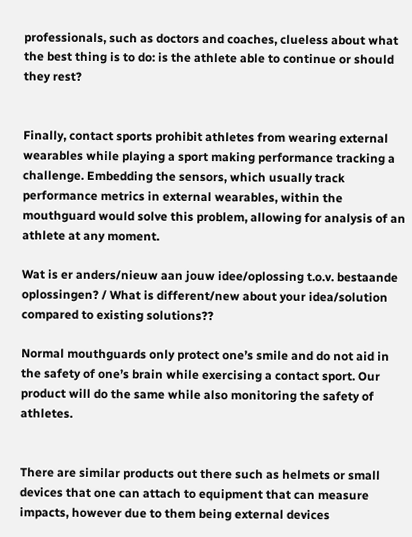professionals, such as doctors and coaches, clueless about what the best thing is to do: is the athlete able to continue or should they rest?


Finally, contact sports prohibit athletes from wearing external wearables while playing a sport making performance tracking a challenge. Embedding the sensors, which usually track performance metrics in external wearables, within the mouthguard would solve this problem, allowing for analysis of an athlete at any moment.

Wat is er anders/nieuw aan jouw idee/oplossing t.o.v. bestaande oplossingen? / What is different/new about your idea/solution compared to existing solutions??

Normal mouthguards only protect one’s smile and do not aid in the safety of one’s brain while exercising a contact sport. Our product will do the same while also monitoring the safety of athletes.


There are similar products out there such as helmets or small devices that one can attach to equipment that can measure impacts, however due to them being external devices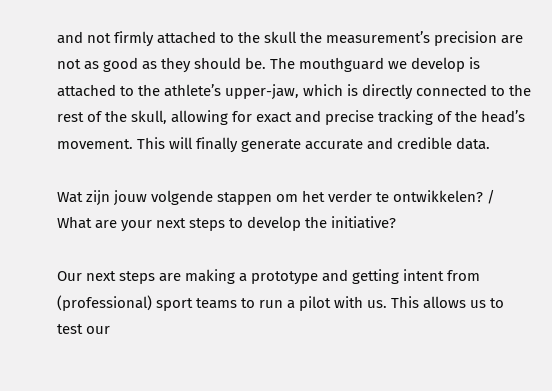and not firmly attached to the skull the measurement’s precision are not as good as they should be. The mouthguard we develop is attached to the athlete’s upper-jaw, which is directly connected to the rest of the skull, allowing for exact and precise tracking of the head’s movement. This will finally generate accurate and credible data.

Wat zijn jouw volgende stappen om het verder te ontwikkelen? / What are your next steps to develop the initiative?

Our next steps are making a prototype and getting intent from (professional) sport teams to run a pilot with us. This allows us to test our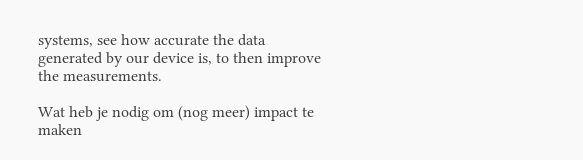systems, see how accurate the data generated by our device is, to then improve the measurements.

Wat heb je nodig om (nog meer) impact te maken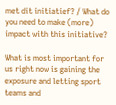met dit initiatief? / What do you need to make (more) impact with this initiative?

What is most important for us right now is gaining the exposure and letting sport teams and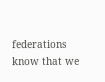federations know that we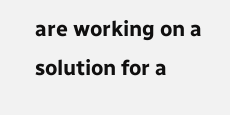are working on a solution for a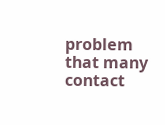problem that many contact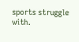sports struggle with.